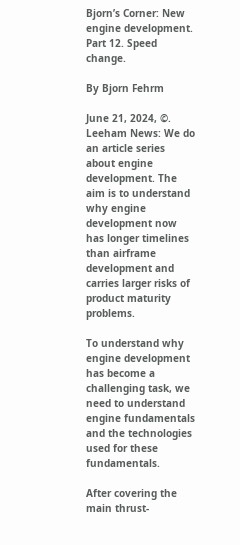Bjorn’s Corner: New engine development. Part 12. Speed change.

By Bjorn Fehrm

June 21, 2024, ©. Leeham News: We do an article series about engine development. The aim is to understand why engine development now has longer timelines than airframe development and carries larger risks of product maturity problems.

To understand why engine development has become a challenging task, we need to understand engine fundamentals and the technologies used for these fundamentals.

After covering the main thrust-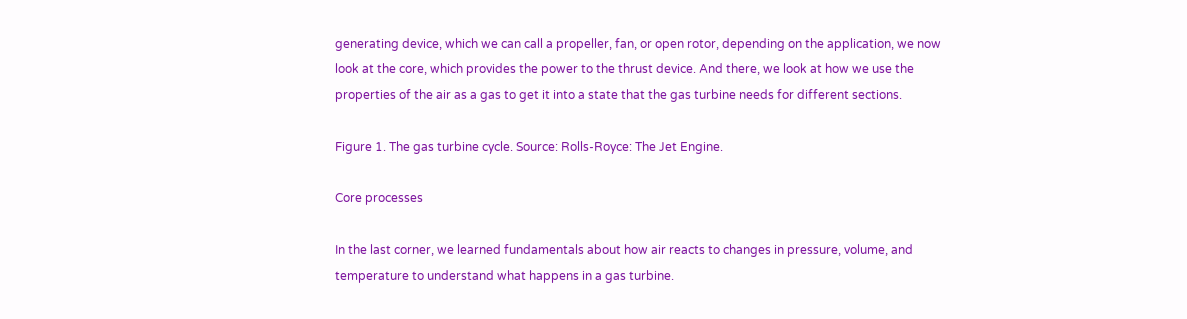generating device, which we can call a propeller, fan, or open rotor, depending on the application, we now look at the core, which provides the power to the thrust device. And there, we look at how we use the properties of the air as a gas to get it into a state that the gas turbine needs for different sections.

Figure 1. The gas turbine cycle. Source: Rolls-Royce: The Jet Engine.

Core processes

In the last corner, we learned fundamentals about how air reacts to changes in pressure, volume, and temperature to understand what happens in a gas turbine.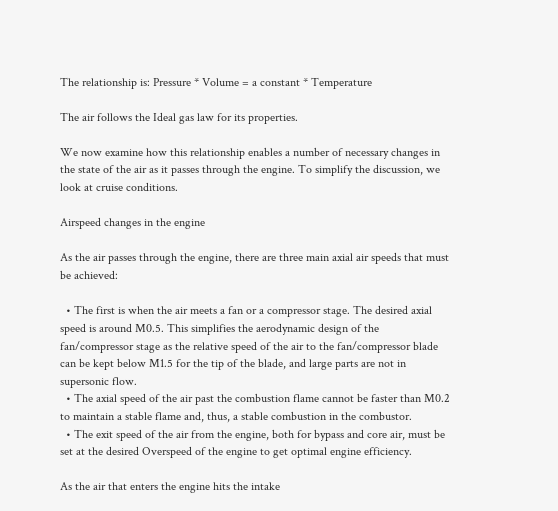The relationship is: Pressure * Volume = a constant * Temperature

The air follows the Ideal gas law for its properties.

We now examine how this relationship enables a number of necessary changes in the state of the air as it passes through the engine. To simplify the discussion, we look at cruise conditions.

Airspeed changes in the engine

As the air passes through the engine, there are three main axial air speeds that must be achieved:

  • The first is when the air meets a fan or a compressor stage. The desired axial speed is around M0.5. This simplifies the aerodynamic design of the fan/compressor stage as the relative speed of the air to the fan/compressor blade can be kept below M1.5 for the tip of the blade, and large parts are not in supersonic flow.
  • The axial speed of the air past the combustion flame cannot be faster than M0.2 to maintain a stable flame and, thus, a stable combustion in the combustor.
  • The exit speed of the air from the engine, both for bypass and core air, must be set at the desired Overspeed of the engine to get optimal engine efficiency.

As the air that enters the engine hits the intake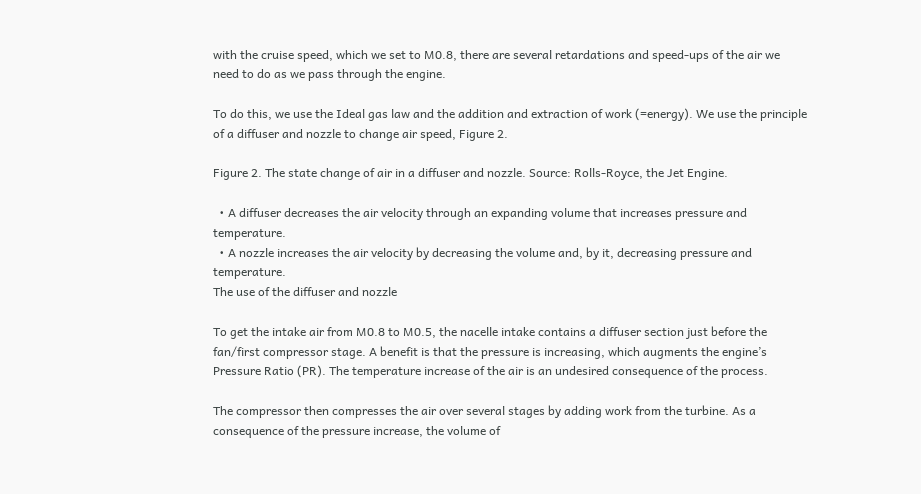with the cruise speed, which we set to M0.8, there are several retardations and speed-ups of the air we need to do as we pass through the engine.

To do this, we use the Ideal gas law and the addition and extraction of work (=energy). We use the principle of a diffuser and nozzle to change air speed, Figure 2.

Figure 2. The state change of air in a diffuser and nozzle. Source: Rolls-Royce, the Jet Engine.

  • A diffuser decreases the air velocity through an expanding volume that increases pressure and temperature.
  • A nozzle increases the air velocity by decreasing the volume and, by it, decreasing pressure and temperature.
The use of the diffuser and nozzle

To get the intake air from M0.8 to M0.5, the nacelle intake contains a diffuser section just before the fan/first compressor stage. A benefit is that the pressure is increasing, which augments the engine’s Pressure Ratio (PR). The temperature increase of the air is an undesired consequence of the process.

The compressor then compresses the air over several stages by adding work from the turbine. As a consequence of the pressure increase, the volume of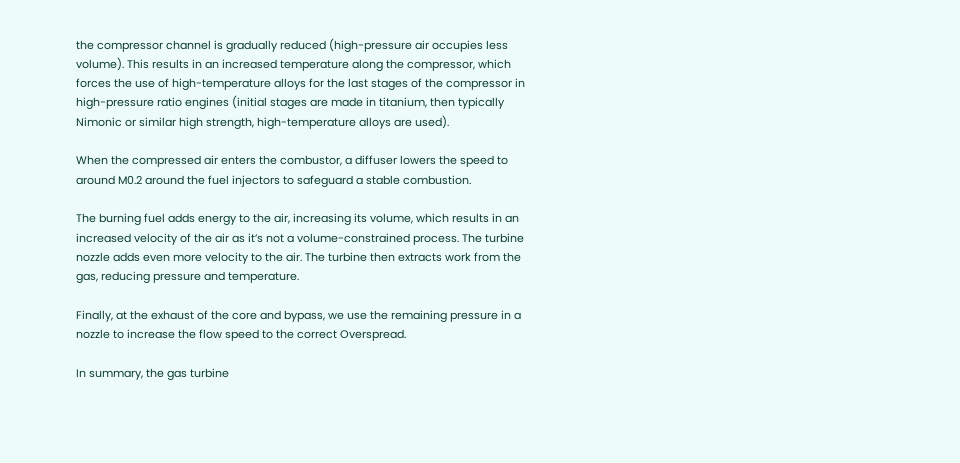the compressor channel is gradually reduced (high-pressure air occupies less volume). This results in an increased temperature along the compressor, which forces the use of high-temperature alloys for the last stages of the compressor in high-pressure ratio engines (initial stages are made in titanium, then typically Nimonic or similar high strength, high-temperature alloys are used).

When the compressed air enters the combustor, a diffuser lowers the speed to around M0.2 around the fuel injectors to safeguard a stable combustion.

The burning fuel adds energy to the air, increasing its volume, which results in an increased velocity of the air as it’s not a volume-constrained process. The turbine nozzle adds even more velocity to the air. The turbine then extracts work from the gas, reducing pressure and temperature.

Finally, at the exhaust of the core and bypass, we use the remaining pressure in a nozzle to increase the flow speed to the correct Overspread.

In summary, the gas turbine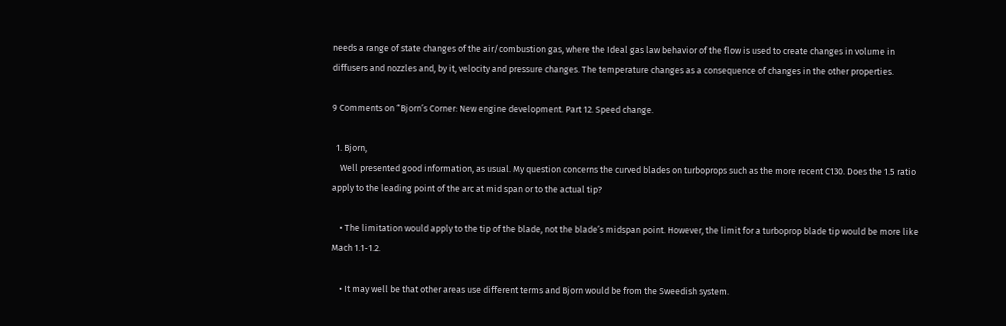needs a range of state changes of the air/combustion gas, where the Ideal gas law behavior of the flow is used to create changes in volume in diffusers and nozzles and, by it, velocity and pressure changes. The temperature changes as a consequence of changes in the other properties.

9 Comments on “Bjorn’s Corner: New engine development. Part 12. Speed change.

  1. Bjorn,
    Well presented good information, as usual. My question concerns the curved blades on turboprops such as the more recent C130. Does the 1.5 ratio apply to the leading point of the arc at mid span or to the actual tip?

    • The limitation would apply to the tip of the blade, not the blade’s midspan point. However, the limit for a turboprop blade tip would be more like Mach 1.1-1.2.

    • It may well be that other areas use different terms and Bjorn would be from the Sweedish system.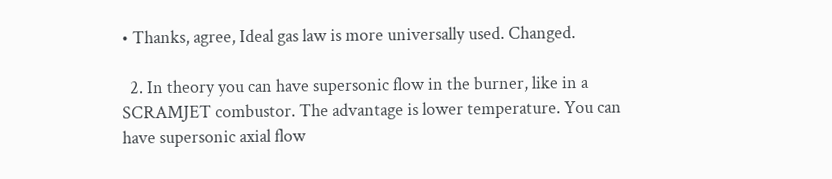• Thanks, agree, Ideal gas law is more universally used. Changed.

  2. In theory you can have supersonic flow in the burner, like in a SCRAMJET combustor. The advantage is lower temperature. You can have supersonic axial flow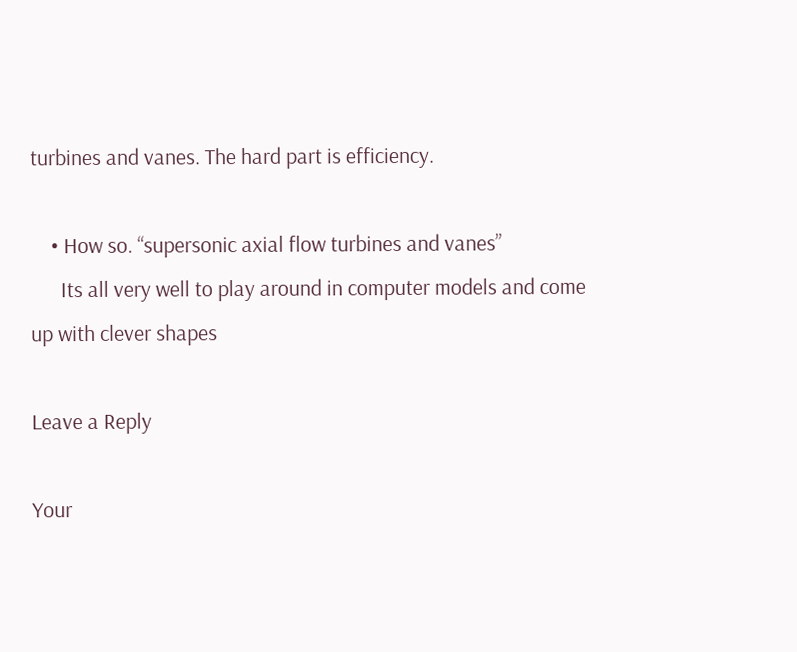turbines and vanes. The hard part is efficiency.

    • How so. “supersonic axial flow turbines and vanes”
      Its all very well to play around in computer models and come up with clever shapes

Leave a Reply

Your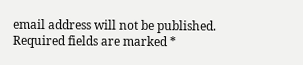email address will not be published. Required fields are marked *